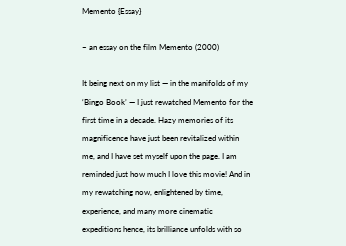Memento {Essay}

~ an essay on the film Memento (2000)

It being next on my list — in the manifolds of my ‘Bingo Book’ — I just rewatched Memento for the first time in a decade. Hazy memories of its magnificence have just been revitalized within me, and I have set myself upon the page. I am reminded just how much I love this movie! And in my rewatching now, enlightened by time, experience, and many more cinematic expeditions hence, its brilliance unfolds with so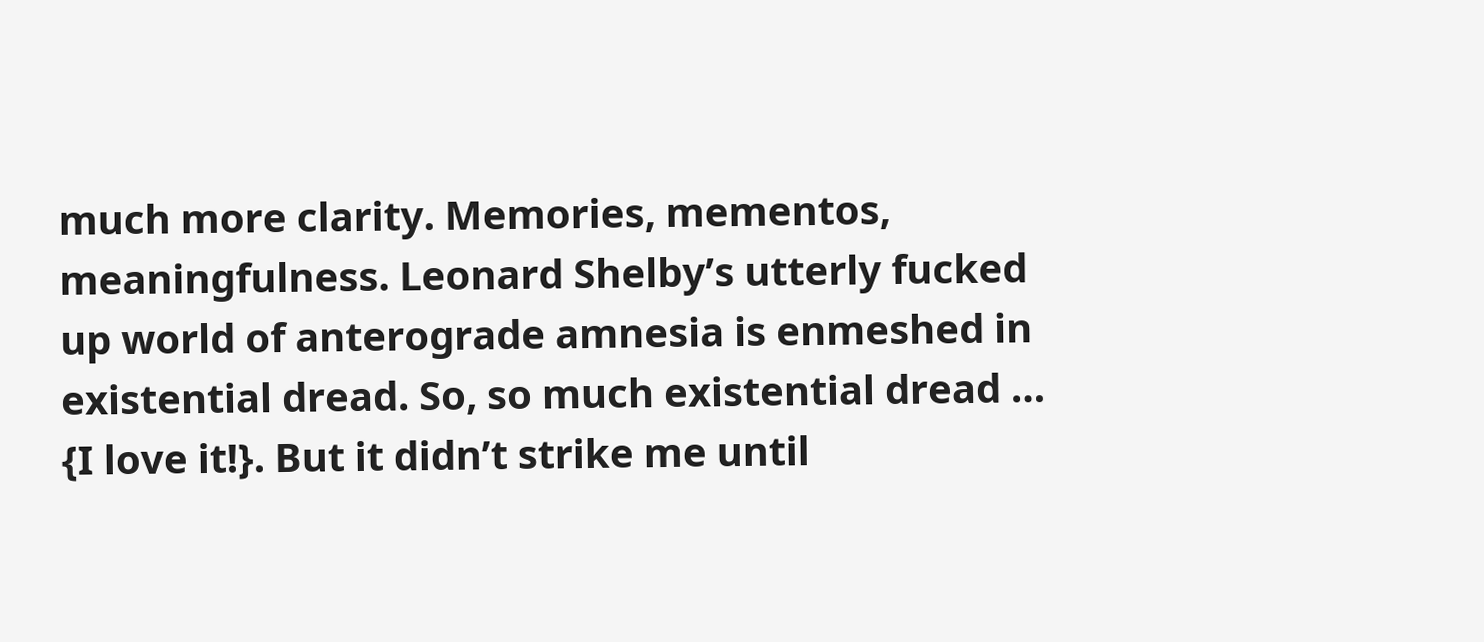much more clarity. Memories, mementos, meaningfulness. Leonard Shelby’s utterly fucked up world of anterograde amnesia is enmeshed in existential dread. So, so much existential dread … {I love it!}. But it didn’t strike me until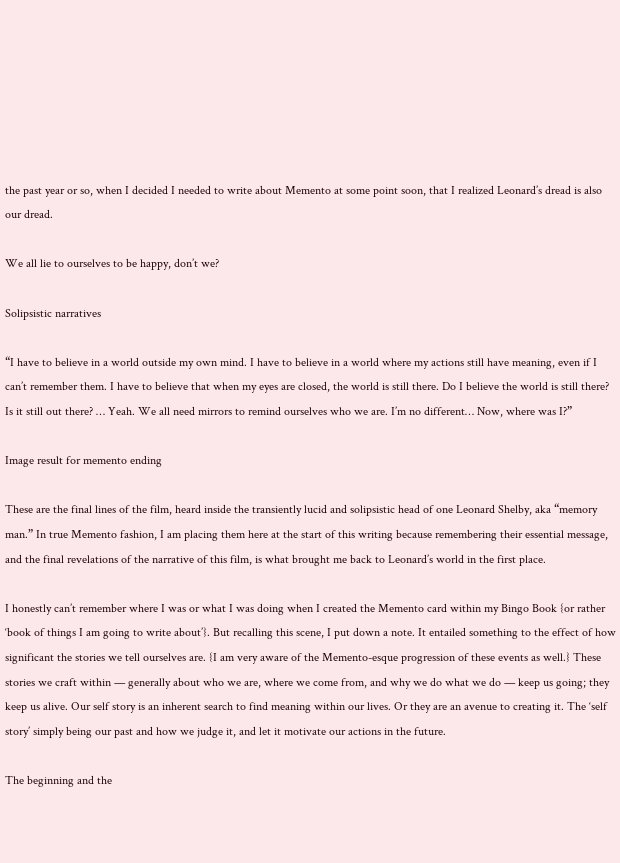the past year or so, when I decided I needed to write about Memento at some point soon, that I realized Leonard’s dread is also our dread.

We all lie to ourselves to be happy, don’t we?

Solipsistic narratives

“I have to believe in a world outside my own mind. I have to believe in a world where my actions still have meaning, even if I can’t remember them. I have to believe that when my eyes are closed, the world is still there. Do I believe the world is still there? Is it still out there? … Yeah. We all need mirrors to remind ourselves who we are. I’m no different… Now, where was I?”

Image result for memento ending

These are the final lines of the film, heard inside the transiently lucid and solipsistic head of one Leonard Shelby, aka “memory man.” In true Memento fashion, I am placing them here at the start of this writing because remembering their essential message, and the final revelations of the narrative of this film, is what brought me back to Leonard’s world in the first place.

I honestly can’t remember where I was or what I was doing when I created the Memento card within my Bingo Book {or rather ‘book of things I am going to write about’}. But recalling this scene, I put down a note. It entailed something to the effect of how significant the stories we tell ourselves are. {I am very aware of the Memento-esque progression of these events as well.} These stories we craft within — generally about who we are, where we come from, and why we do what we do — keep us going; they keep us alive. Our self story is an inherent search to find meaning within our lives. Or they are an avenue to creating it. The ‘self story’ simply being our past and how we judge it, and let it motivate our actions in the future.

The beginning and the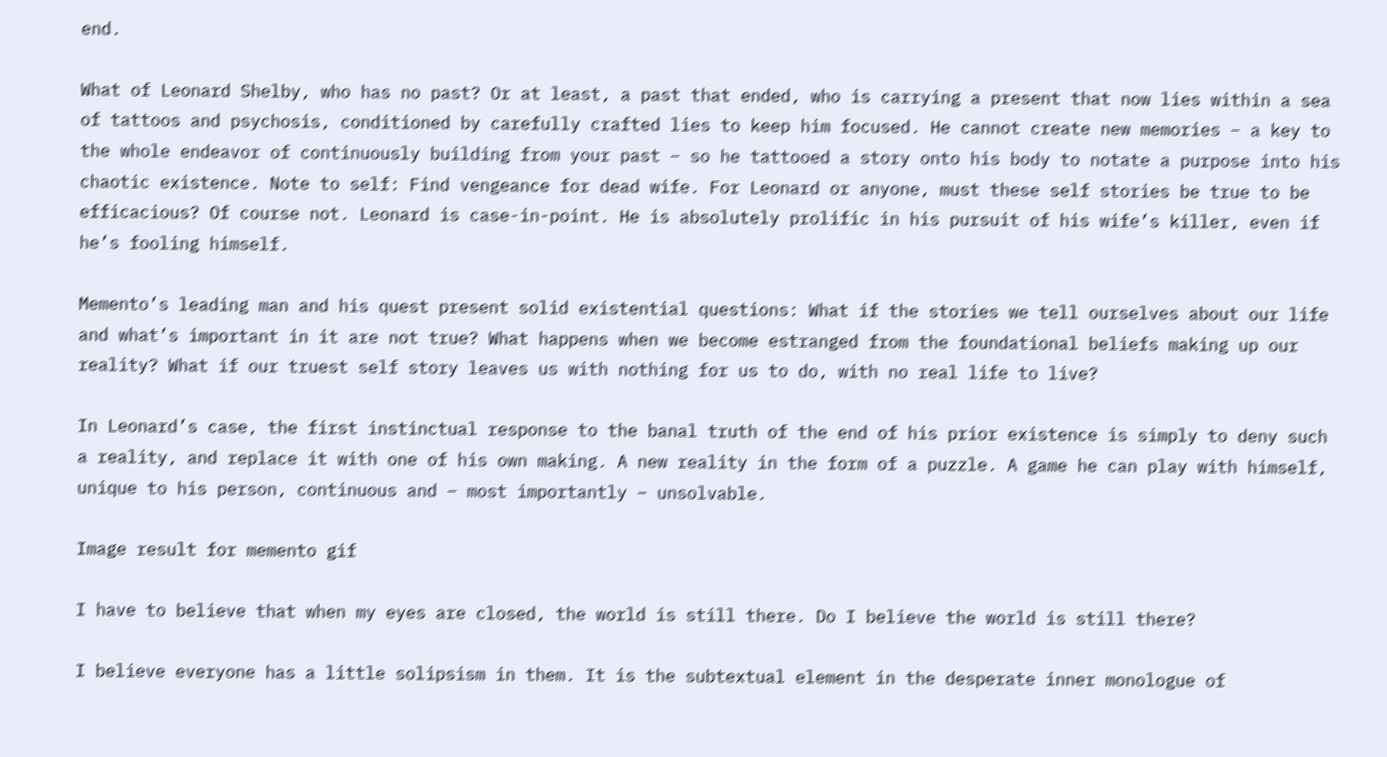end.

What of Leonard Shelby, who has no past? Or at least, a past that ended, who is carrying a present that now lies within a sea of tattoos and psychosis, conditioned by carefully crafted lies to keep him focused. He cannot create new memories – a key to the whole endeavor of continuously building from your past – so he tattooed a story onto his body to notate a purpose into his chaotic existence. Note to self: Find vengeance for dead wife. For Leonard or anyone, must these self stories be true to be efficacious? Of course not. Leonard is case-in-point. He is absolutely prolific in his pursuit of his wife’s killer, even if he’s fooling himself.

Memento’s leading man and his quest present solid existential questions: What if the stories we tell ourselves about our life and what’s important in it are not true? What happens when we become estranged from the foundational beliefs making up our reality? What if our truest self story leaves us with nothing for us to do, with no real life to live?

In Leonard’s case, the first instinctual response to the banal truth of the end of his prior existence is simply to deny such a reality, and replace it with one of his own making. A new reality in the form of a puzzle. A game he can play with himself, unique to his person, continuous and – most importantly – unsolvable.

Image result for memento gif

I have to believe that when my eyes are closed, the world is still there. Do I believe the world is still there?

I believe everyone has a little solipsism in them. It is the subtextual element in the desperate inner monologue of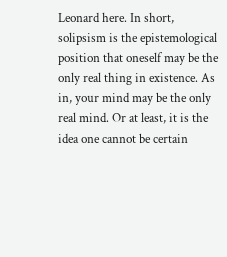Leonard here. In short, solipsism is the epistemological position that oneself may be the only real thing in existence. As in, your mind may be the only real mind. Or at least, it is the idea one cannot be certain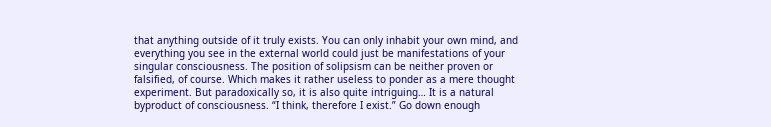that anything outside of it truly exists. You can only inhabit your own mind, and everything you see in the external world could just be manifestations of your singular consciousness. The position of solipsism can be neither proven or falsified, of course. Which makes it rather useless to ponder as a mere thought experiment. But paradoxically so, it is also quite intriguing… It is a natural byproduct of consciousness. “I think, therefore I exist.” Go down enough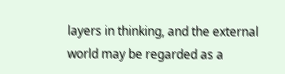layers in thinking, and the external world may be regarded as a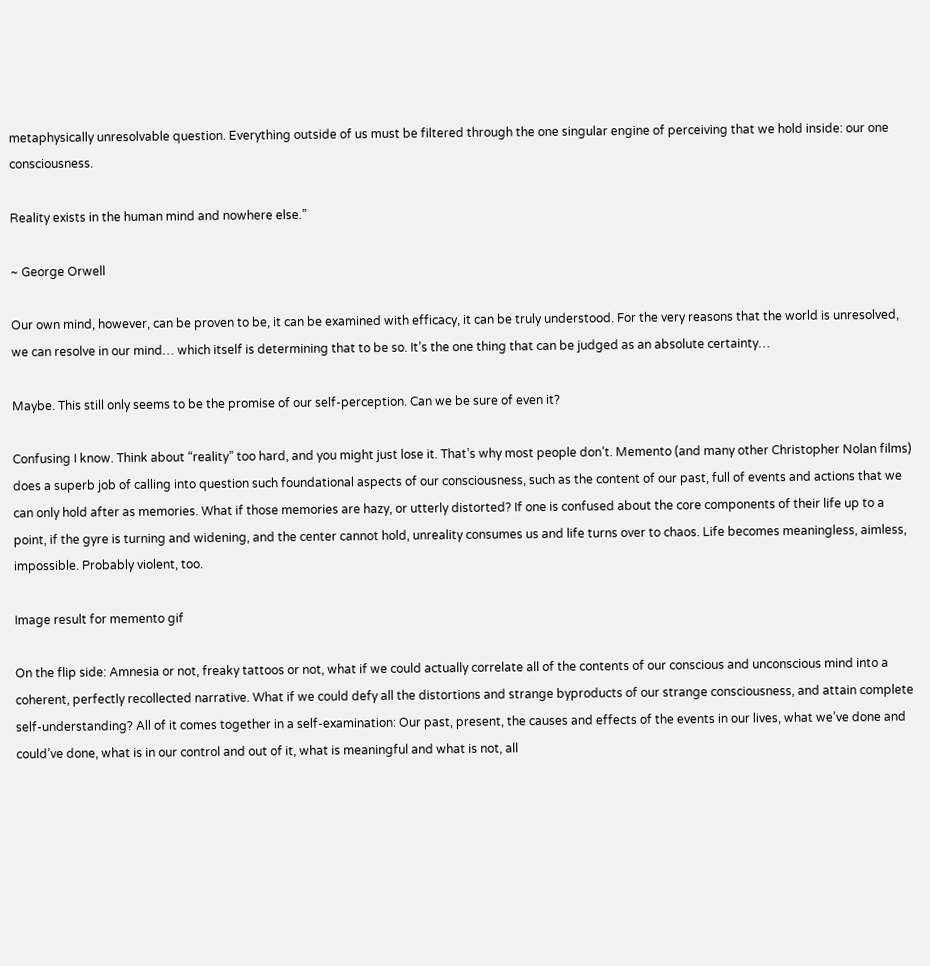metaphysically unresolvable question. Everything outside of us must be filtered through the one singular engine of perceiving that we hold inside: our one consciousness.

Reality exists in the human mind and nowhere else.”

~ George Orwell

Our own mind, however, can be proven to be, it can be examined with efficacy, it can be truly understood. For the very reasons that the world is unresolved, we can resolve in our mind… which itself is determining that to be so. It’s the one thing that can be judged as an absolute certainty…

Maybe. This still only seems to be the promise of our self-perception. Can we be sure of even it?

Confusing I know. Think about “reality” too hard, and you might just lose it. That’s why most people don’t. Memento (and many other Christopher Nolan films) does a superb job of calling into question such foundational aspects of our consciousness, such as the content of our past, full of events and actions that we can only hold after as memories. What if those memories are hazy, or utterly distorted? If one is confused about the core components of their life up to a point, if the gyre is turning and widening, and the center cannot hold, unreality consumes us and life turns over to chaos. Life becomes meaningless, aimless, impossible. Probably violent, too.

Image result for memento gif

On the flip side: Amnesia or not, freaky tattoos or not, what if we could actually correlate all of the contents of our conscious and unconscious mind into a coherent, perfectly recollected narrative. What if we could defy all the distortions and strange byproducts of our strange consciousness, and attain complete self-understanding? All of it comes together in a self-examination: Our past, present, the causes and effects of the events in our lives, what we’ve done and could’ve done, what is in our control and out of it, what is meaningful and what is not, all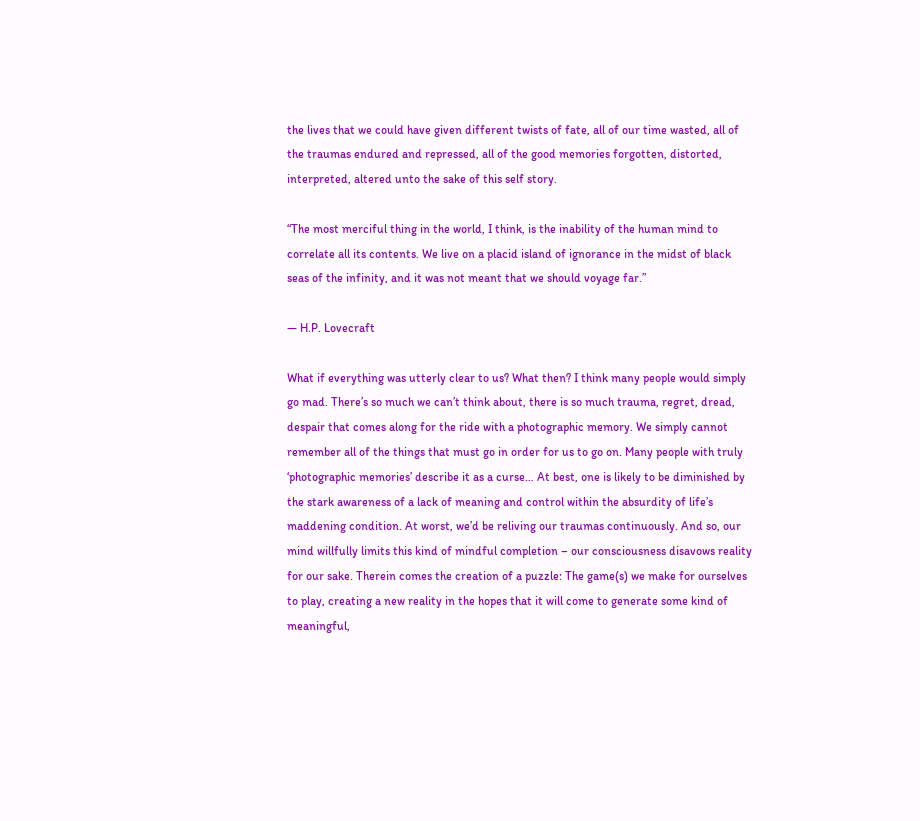the lives that we could have given different twists of fate, all of our time wasted, all of the traumas endured and repressed, all of the good memories forgotten, distorted, interpreted, altered unto the sake of this self story.

“The most merciful thing in the world, I think, is the inability of the human mind to correlate all its contents. We live on a placid island of ignorance in the midst of black seas of the infinity, and it was not meant that we should voyage far.”

— H.P. Lovecraft

What if everything was utterly clear to us? What then? I think many people would simply go mad. There’s so much we can’t think about, there is so much trauma, regret, dread, despair that comes along for the ride with a photographic memory. We simply cannot remember all of the things that must go in order for us to go on. Many people with truly ‘photographic memories’ describe it as a curse… At best, one is likely to be diminished by the stark awareness of a lack of meaning and control within the absurdity of life’s maddening condition. At worst, we’d be reliving our traumas continuously. And so, our mind willfully limits this kind of mindful completion – our consciousness disavows reality for our sake. Therein comes the creation of a puzzle: The game(s) we make for ourselves to play, creating a new reality in the hopes that it will come to generate some kind of meaningful,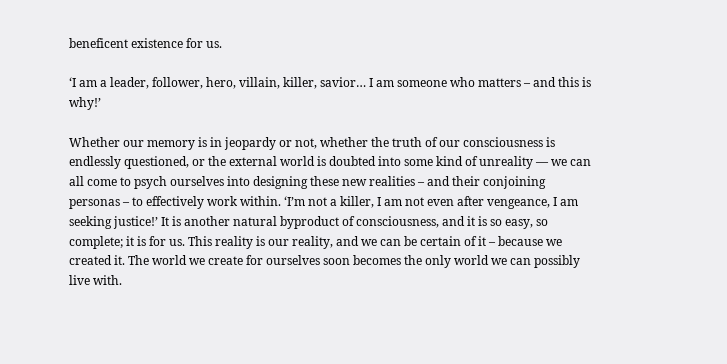beneficent existence for us.

‘I am a leader, follower, hero, villain, killer, savior… I am someone who matters – and this is why!’

Whether our memory is in jeopardy or not, whether the truth of our consciousness is endlessly questioned, or the external world is doubted into some kind of unreality — we can all come to psych ourselves into designing these new realities – and their conjoining personas – to effectively work within. ‘I’m not a killer, I am not even after vengeance, I am seeking justice!’ It is another natural byproduct of consciousness, and it is so easy, so complete; it is for us. This reality is our reality, and we can be certain of it – because we created it. The world we create for ourselves soon becomes the only world we can possibly live with.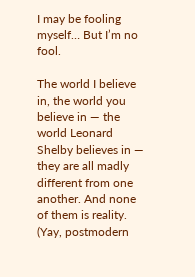I may be fooling myself… But I’m no fool.

The world I believe in, the world you believe in — the world Leonard Shelby believes in — they are all madly different from one another. And none of them is reality. (Yay, postmodern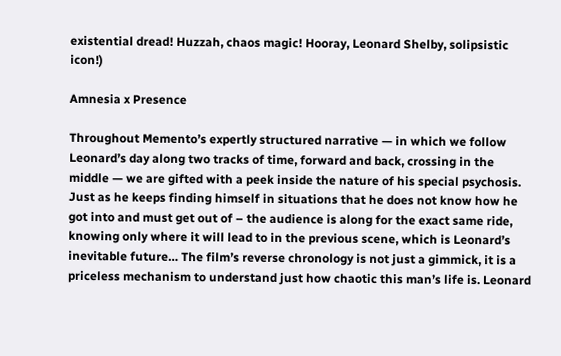existential dread! Huzzah, chaos magic! Hooray, Leonard Shelby, solipsistic icon!)

Amnesia x Presence

Throughout Memento’s expertly structured narrative — in which we follow Leonard’s day along two tracks of time, forward and back, crossing in the middle — we are gifted with a peek inside the nature of his special psychosis. Just as he keeps finding himself in situations that he does not know how he got into and must get out of – the audience is along for the exact same ride, knowing only where it will lead to in the previous scene, which is Leonard’s inevitable future… The film’s reverse chronology is not just a gimmick, it is a priceless mechanism to understand just how chaotic this man’s life is. Leonard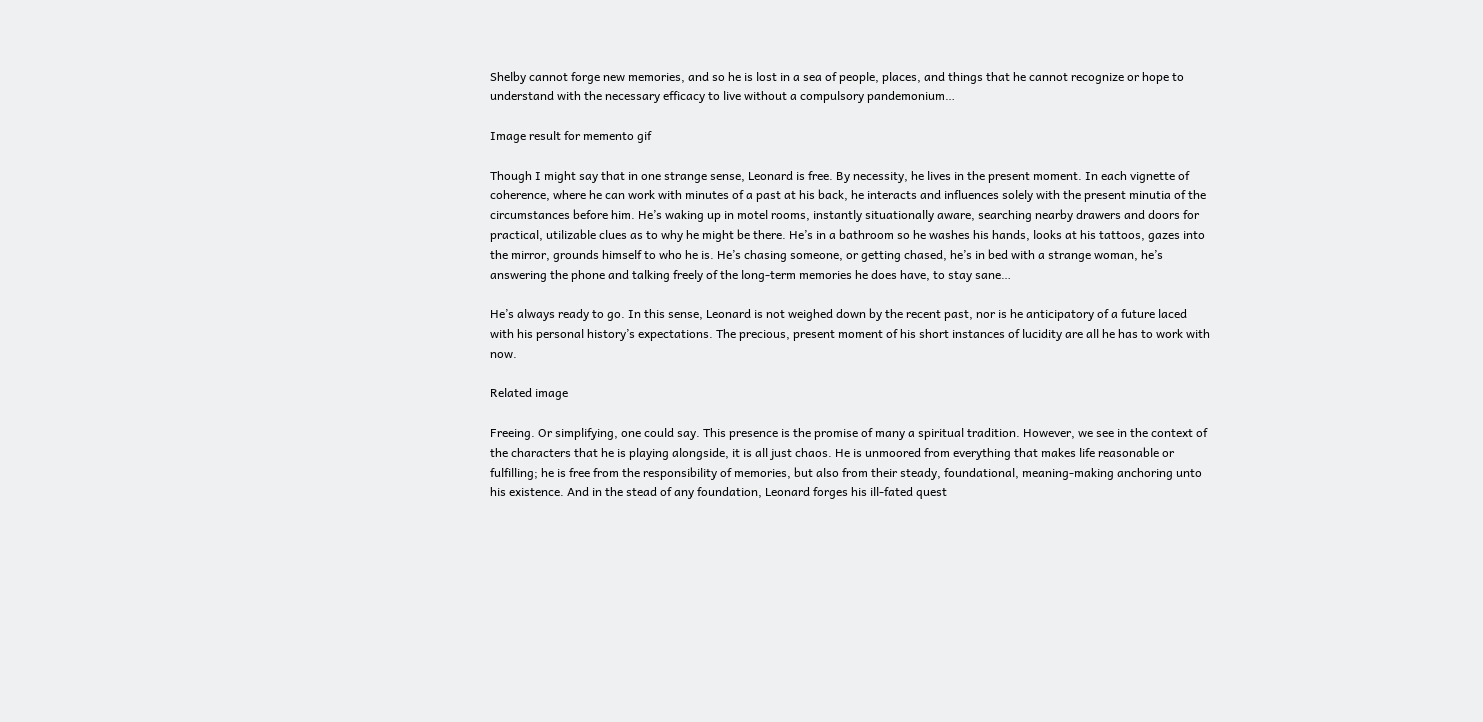Shelby cannot forge new memories, and so he is lost in a sea of people, places, and things that he cannot recognize or hope to understand with the necessary efficacy to live without a compulsory pandemonium…

Image result for memento gif

Though I might say that in one strange sense, Leonard is free. By necessity, he lives in the present moment. In each vignette of coherence, where he can work with minutes of a past at his back, he interacts and influences solely with the present minutia of the circumstances before him. He’s waking up in motel rooms, instantly situationally aware, searching nearby drawers and doors for practical, utilizable clues as to why he might be there. He’s in a bathroom so he washes his hands, looks at his tattoos, gazes into the mirror, grounds himself to who he is. He’s chasing someone, or getting chased, he’s in bed with a strange woman, he’s answering the phone and talking freely of the long-term memories he does have, to stay sane…

He’s always ready to go. In this sense, Leonard is not weighed down by the recent past, nor is he anticipatory of a future laced with his personal history’s expectations. The precious, present moment of his short instances of lucidity are all he has to work with now.

Related image

Freeing. Or simplifying, one could say. This presence is the promise of many a spiritual tradition. However, we see in the context of the characters that he is playing alongside, it is all just chaos. He is unmoored from everything that makes life reasonable or fulfilling; he is free from the responsibility of memories, but also from their steady, foundational, meaning-making anchoring unto his existence. And in the stead of any foundation, Leonard forges his ill-fated quest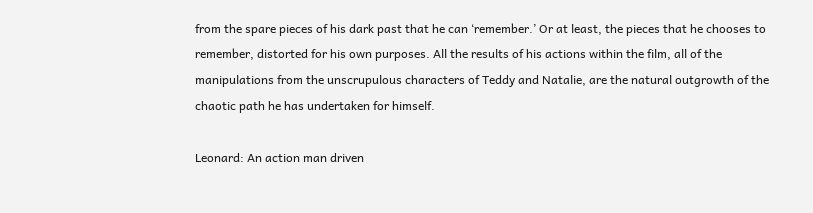from the spare pieces of his dark past that he can ‘remember.’ Or at least, the pieces that he chooses to remember, distorted for his own purposes. All the results of his actions within the film, all of the manipulations from the unscrupulous characters of Teddy and Natalie, are the natural outgrowth of the chaotic path he has undertaken for himself.

Leonard: An action man driven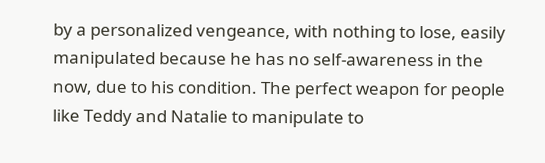by a personalized vengeance, with nothing to lose, easily manipulated because he has no self-awareness in the now, due to his condition. The perfect weapon for people like Teddy and Natalie to manipulate to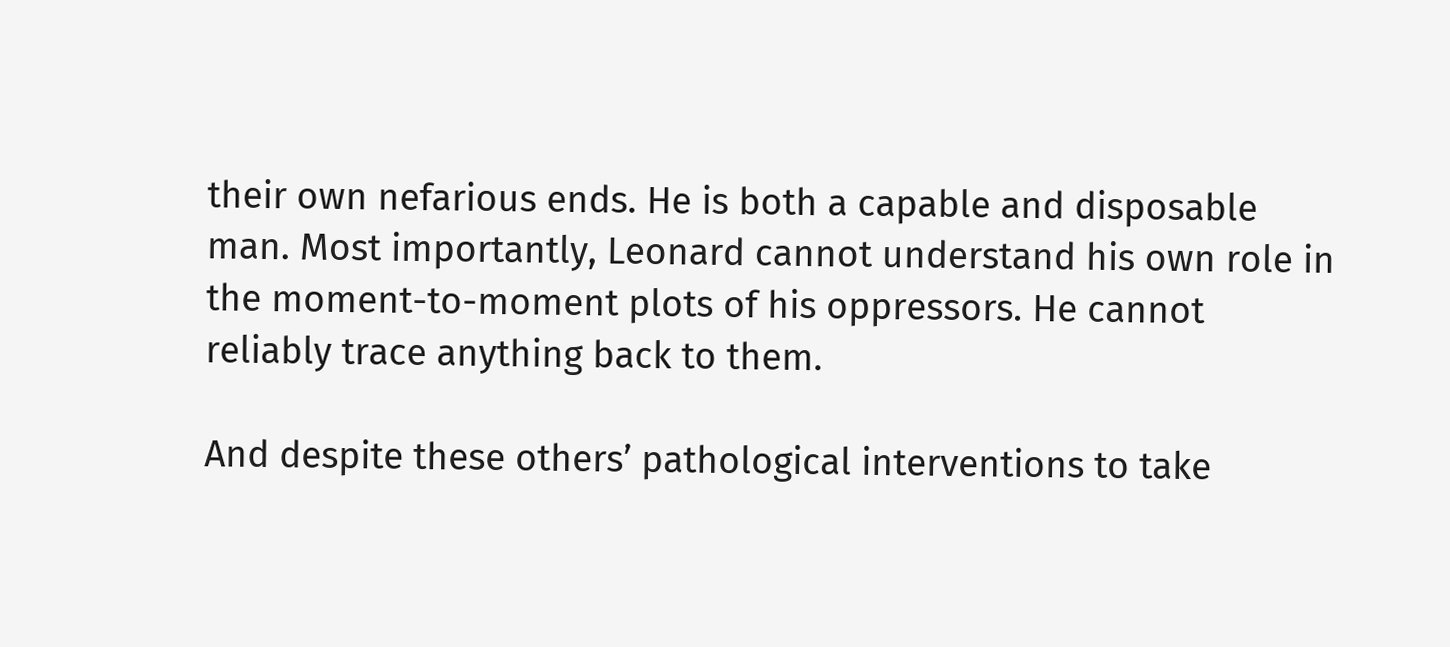their own nefarious ends. He is both a capable and disposable man. Most importantly, Leonard cannot understand his own role in the moment-to-moment plots of his oppressors. He cannot reliably trace anything back to them.

And despite these others’ pathological interventions to take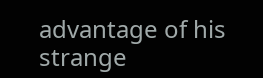advantage of his strange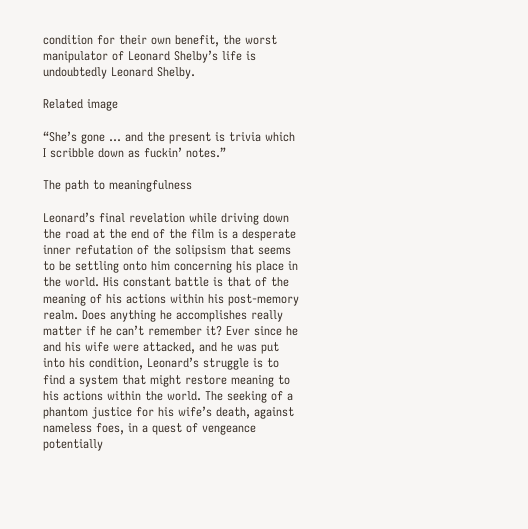condition for their own benefit, the worst manipulator of Leonard Shelby’s life is undoubtedly Leonard Shelby.

Related image

“She’s gone … and the present is trivia which I scribble down as fuckin’ notes.”

The path to meaningfulness

Leonard’s final revelation while driving down the road at the end of the film is a desperate inner refutation of the solipsism that seems to be settling onto him concerning his place in the world. His constant battle is that of the meaning of his actions within his post-memory realm. Does anything he accomplishes really matter if he can’t remember it? Ever since he and his wife were attacked, and he was put into his condition, Leonard’s struggle is to find a system that might restore meaning to his actions within the world. The seeking of a phantom justice for his wife’s death, against nameless foes, in a quest of vengeance potentially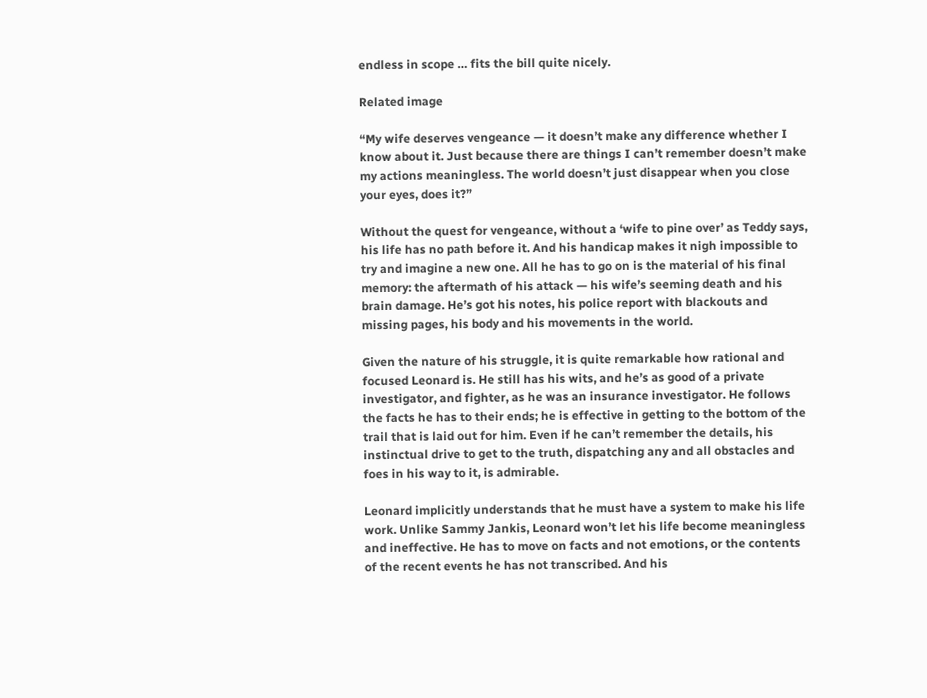endless in scope … fits the bill quite nicely.

Related image

“My wife deserves vengeance — it doesn’t make any difference whether I know about it. Just because there are things I can’t remember doesn’t make my actions meaningless. The world doesn’t just disappear when you close your eyes, does it?”

Without the quest for vengeance, without a ‘wife to pine over’ as Teddy says, his life has no path before it. And his handicap makes it nigh impossible to try and imagine a new one. All he has to go on is the material of his final memory: the aftermath of his attack — his wife’s seeming death and his brain damage. He’s got his notes, his police report with blackouts and missing pages, his body and his movements in the world.

Given the nature of his struggle, it is quite remarkable how rational and focused Leonard is. He still has his wits, and he’s as good of a private investigator, and fighter, as he was an insurance investigator. He follows the facts he has to their ends; he is effective in getting to the bottom of the trail that is laid out for him. Even if he can’t remember the details, his instinctual drive to get to the truth, dispatching any and all obstacles and foes in his way to it, is admirable.

Leonard implicitly understands that he must have a system to make his life work. Unlike Sammy Jankis, Leonard won’t let his life become meaningless and ineffective. He has to move on facts and not emotions, or the contents of the recent events he has not transcribed. And his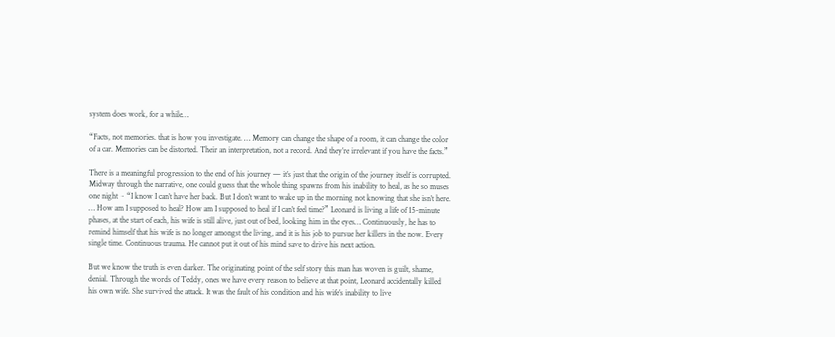system does work, for a while…

“Facts, not memories. that is how you investigate. … Memory can change the shape of a room, it can change the color of a car. Memories can be distorted. Their an interpretation, not a record. And they’re irrelevant if you have the facts.”

There is a meaningful progression to the end of his journey — it’s just that the origin of the journey itself is corrupted. Midway through the narrative, one could guess that the whole thing spawns from his inability to heal, as he so muses one night ~ “I know I can’t have her back. But I don’t want to wake up in the morning not knowing that she isn’t here. … How am I supposed to heal? How am I supposed to heal if I can’t feel time?” Leonard is living a life of 15-minute phases, at the start of each, his wife is still alive, just out of bed, looking him in the eyes… Continuously, he has to remind himself that his wife is no longer amongst the living, and it is his job to pursue her killers in the now. Every single time. Continuous trauma. He cannot put it out of his mind save to drive his next action.

But we know the truth is even darker. The originating point of the self story this man has woven is guilt, shame, denial. Through the words of Teddy, ones we have every reason to believe at that point, Leonard accidentally killed his own wife. She survived the attack. It was the fault of his condition and his wife’s inability to live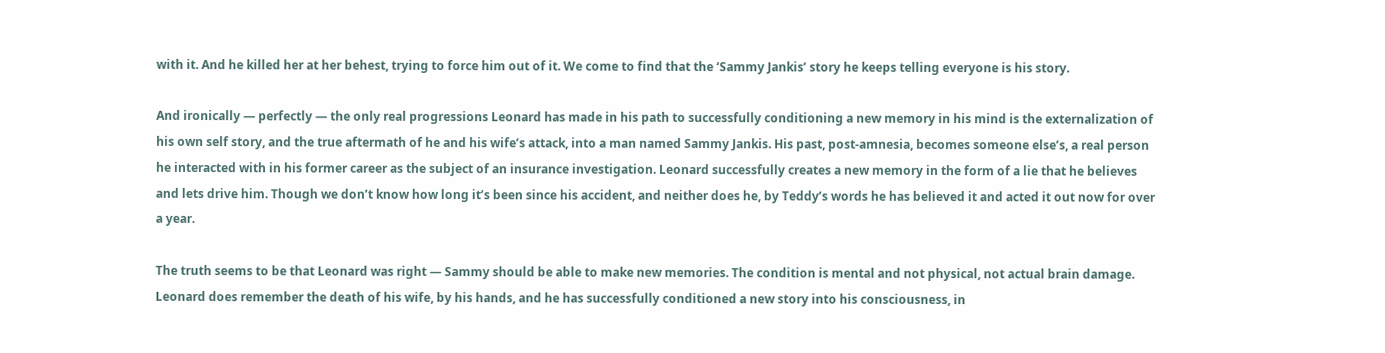with it. And he killed her at her behest, trying to force him out of it. We come to find that the ‘Sammy Jankis’ story he keeps telling everyone is his story.

And ironically — perfectly — the only real progressions Leonard has made in his path to successfully conditioning a new memory in his mind is the externalization of his own self story, and the true aftermath of he and his wife’s attack, into a man named Sammy Jankis. His past, post-amnesia, becomes someone else’s, a real person he interacted with in his former career as the subject of an insurance investigation. Leonard successfully creates a new memory in the form of a lie that he believes and lets drive him. Though we don’t know how long it’s been since his accident, and neither does he, by Teddy’s words he has believed it and acted it out now for over a year.

The truth seems to be that Leonard was right — Sammy should be able to make new memories. The condition is mental and not physical, not actual brain damage. Leonard does remember the death of his wife, by his hands, and he has successfully conditioned a new story into his consciousness, in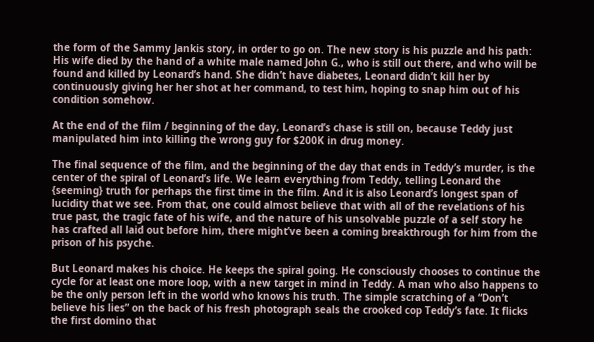the form of the Sammy Jankis story, in order to go on. The new story is his puzzle and his path: His wife died by the hand of a white male named John G., who is still out there, and who will be found and killed by Leonard’s hand. She didn’t have diabetes, Leonard didn’t kill her by continuously giving her her shot at her command, to test him, hoping to snap him out of his condition somehow.

At the end of the film / beginning of the day, Leonard’s chase is still on, because Teddy just manipulated him into killing the wrong guy for $200K in drug money.

The final sequence of the film, and the beginning of the day that ends in Teddy’s murder, is the center of the spiral of Leonard’s life. We learn everything from Teddy, telling Leonard the {seeming} truth for perhaps the first time in the film. And it is also Leonard’s longest span of lucidity that we see. From that, one could almost believe that with all of the revelations of his true past, the tragic fate of his wife, and the nature of his unsolvable puzzle of a self story he has crafted all laid out before him, there might’ve been a coming breakthrough for him from the prison of his psyche.

But Leonard makes his choice. He keeps the spiral going. He consciously chooses to continue the cycle for at least one more loop, with a new target in mind in Teddy. A man who also happens to be the only person left in the world who knows his truth. The simple scratching of a “Don’t believe his lies” on the back of his fresh photograph seals the crooked cop Teddy’s fate. It flicks the first domino that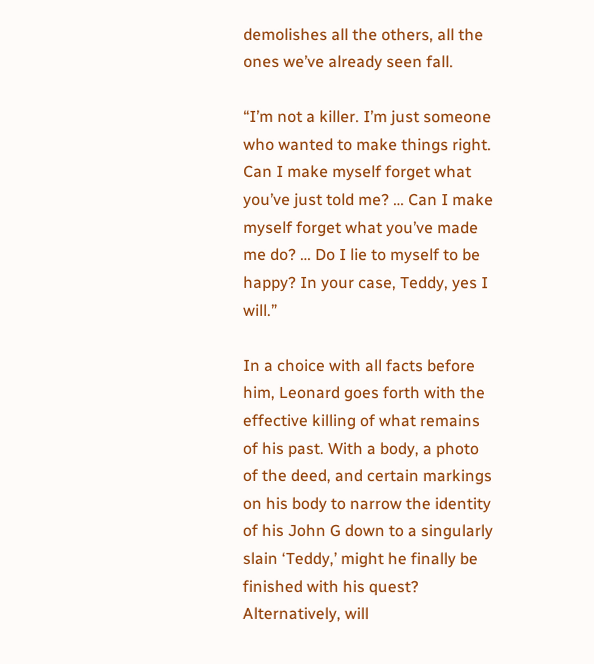demolishes all the others, all the ones we’ve already seen fall.

“I’m not a killer. I’m just someone who wanted to make things right. Can I make myself forget what you’ve just told me? … Can I make myself forget what you’ve made me do? … Do I lie to myself to be happy? In your case, Teddy, yes I will.”

In a choice with all facts before him, Leonard goes forth with the effective killing of what remains of his past. With a body, a photo of the deed, and certain markings on his body to narrow the identity of his John G down to a singularly slain ‘Teddy,’ might he finally be finished with his quest? Alternatively, will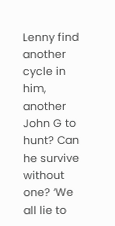Lenny find another cycle in him, another John G to hunt? Can he survive without one? ‘We all lie to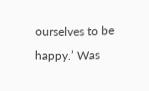ourselves to be happy.’ Was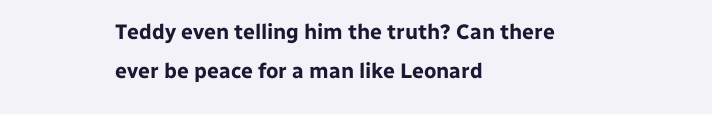Teddy even telling him the truth? Can there ever be peace for a man like Leonard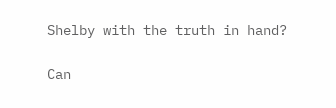Shelby with the truth in hand?

Can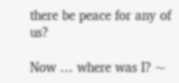there be peace for any of us?

Now … where was I? ~